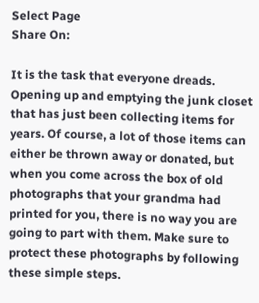Select Page
Share On:

It is the task that everyone dreads. Opening up and emptying the junk closet that has just been collecting items for years. Of course, a lot of those items can either be thrown away or donated, but when you come across the box of old photographs that your grandma had printed for you, there is no way you are going to part with them. Make sure to protect these photographs by following these simple steps.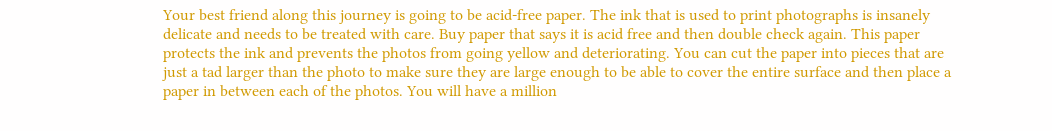Your best friend along this journey is going to be acid-free paper. The ink that is used to print photographs is insanely delicate and needs to be treated with care. Buy paper that says it is acid free and then double check again. This paper protects the ink and prevents the photos from going yellow and deteriorating. You can cut the paper into pieces that are just a tad larger than the photo to make sure they are large enough to be able to cover the entire surface and then place a paper in between each of the photos. You will have a million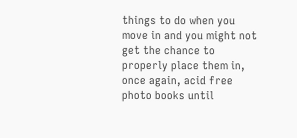things to do when you move in and you might not get the chance to properly place them in, once again, acid free photo books until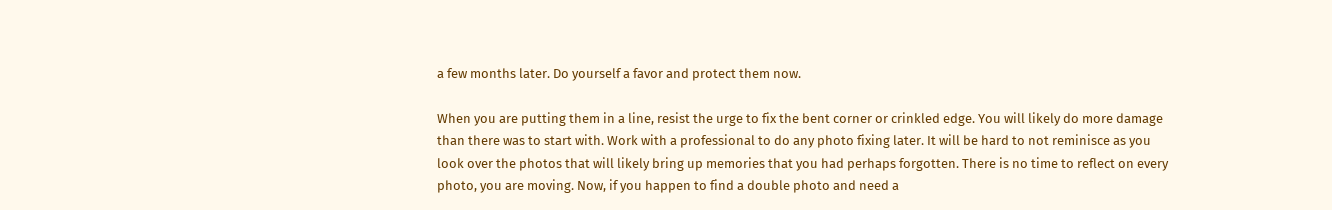a few months later. Do yourself a favor and protect them now.

When you are putting them in a line, resist the urge to fix the bent corner or crinkled edge. You will likely do more damage than there was to start with. Work with a professional to do any photo fixing later. It will be hard to not reminisce as you look over the photos that will likely bring up memories that you had perhaps forgotten. There is no time to reflect on every photo, you are moving. Now, if you happen to find a double photo and need a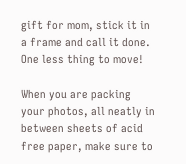gift for mom, stick it in a frame and call it done. One less thing to move!

When you are packing your photos, all neatly in between sheets of acid free paper, make sure to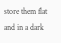store them flat and in a dark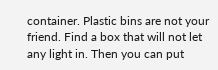container. Plastic bins are not your friend. Find a box that will not let any light in. Then you can put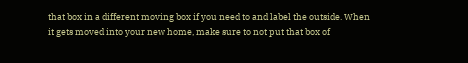that box in a different moving box if you need to and label the outside. When it gets moved into your new home, make sure to not put that box of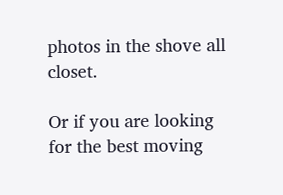photos in the shove all closet.

Or if you are looking for the best moving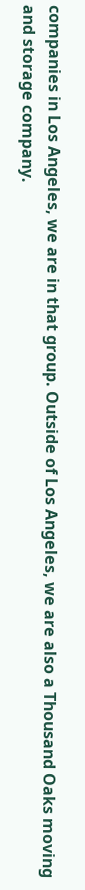companies in Los Angeles, we are in that group. Outside of Los Angeles, we are also a Thousand Oaks moving and storage company.